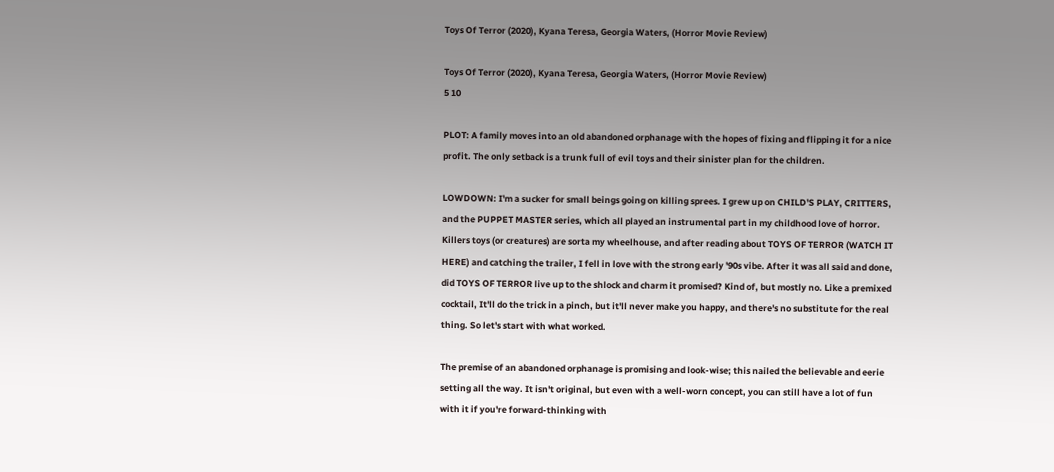Toys Of Terror (2020), Kyana Teresa, Georgia Waters, (Horror Movie Review)

Toys Of Terror (2020), Kyana Teresa, Georgia Waters, (Horror Movie Review)
5 10

PLOT: A family moves into an old abandoned orphanage with the hopes of fixing and flipping it for a nice profit. The only setback is a trunk full of evil toys and their sinister plan for the children.

LOWDOWN: I'm a sucker for small beings going on killing sprees. I grew up on CHILD'S PLAY, CRITTERS, and the PUPPET MASTER series, which all played an instrumental part in my childhood love of horror. Killers toys (or creatures) are sorta my wheelhouse, and after reading about TOYS OF TERROR (WATCH IT HERE) and catching the trailer, I fell in love with the strong early '90s vibe. After it was all said and done, did TOYS OF TERROR live up to the shlock and charm it promised? Kind of, but mostly no. Like a premixed cocktail, It'll do the trick in a pinch, but it'll never make you happy, and there's no substitute for the real thing. So let's start with what worked.

The premise of an abandoned orphanage is promising and look-wise; this nailed the believable and eerie setting all the way. It isn't original, but even with a well-worn concept, you can still have a lot of fun with it if you're forward-thinking with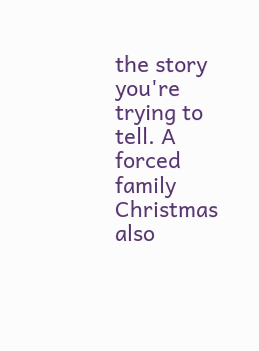the story you're trying to tell. A forced family Christmas also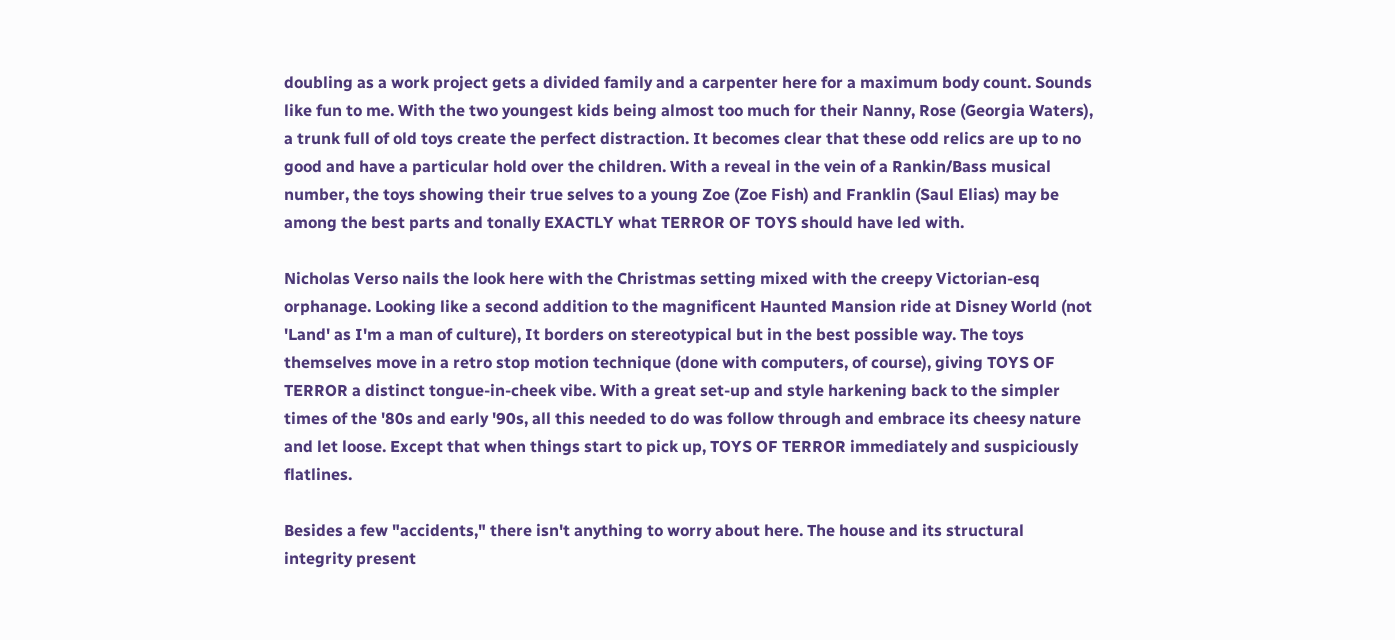doubling as a work project gets a divided family and a carpenter here for a maximum body count. Sounds like fun to me. With the two youngest kids being almost too much for their Nanny, Rose (Georgia Waters), a trunk full of old toys create the perfect distraction. It becomes clear that these odd relics are up to no good and have a particular hold over the children. With a reveal in the vein of a Rankin/Bass musical number, the toys showing their true selves to a young Zoe (Zoe Fish) and Franklin (Saul Elias) may be among the best parts and tonally EXACTLY what TERROR OF TOYS should have led with.

Nicholas Verso nails the look here with the Christmas setting mixed with the creepy Victorian-esq orphanage. Looking like a second addition to the magnificent Haunted Mansion ride at Disney World (not 'Land' as I'm a man of culture), It borders on stereotypical but in the best possible way. The toys themselves move in a retro stop motion technique (done with computers, of course), giving TOYS OF TERROR a distinct tongue-in-cheek vibe. With a great set-up and style harkening back to the simpler times of the '80s and early '90s, all this needed to do was follow through and embrace its cheesy nature and let loose. Except that when things start to pick up, TOYS OF TERROR immediately and suspiciously flatlines.

Besides a few "accidents," there isn't anything to worry about here. The house and its structural integrity present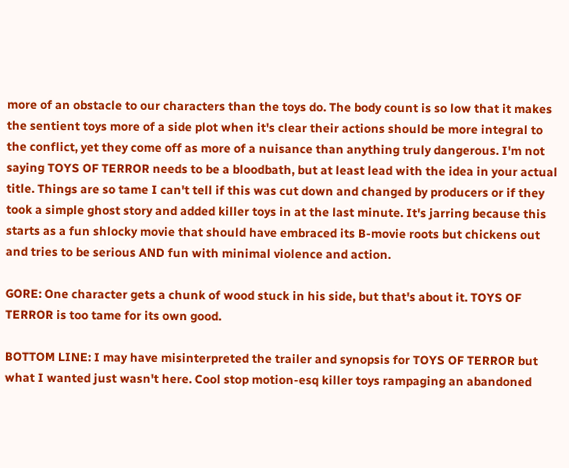more of an obstacle to our characters than the toys do. The body count is so low that it makes the sentient toys more of a side plot when it's clear their actions should be more integral to the conflict, yet they come off as more of a nuisance than anything truly dangerous. I'm not saying TOYS OF TERROR needs to be a bloodbath, but at least lead with the idea in your actual title. Things are so tame I can't tell if this was cut down and changed by producers or if they took a simple ghost story and added killer toys in at the last minute. It's jarring because this starts as a fun shlocky movie that should have embraced its B-movie roots but chickens out and tries to be serious AND fun with minimal violence and action.

GORE: One character gets a chunk of wood stuck in his side, but that's about it. TOYS OF TERROR is too tame for its own good.

BOTTOM LINE: I may have misinterpreted the trailer and synopsis for TOYS OF TERROR but what I wanted just wasn't here. Cool stop motion-esq killer toys rampaging an abandoned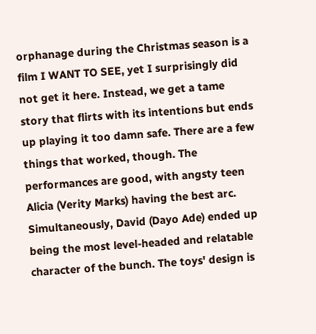orphanage during the Christmas season is a film I WANT TO SEE, yet I surprisingly did not get it here. Instead, we get a tame story that flirts with its intentions but ends up playing it too damn safe. There are a few things that worked, though. The performances are good, with angsty teen Alicia (Verity Marks) having the best arc. Simultaneously, David (Dayo Ade) ended up being the most level-headed and relatable character of the bunch. The toys' design is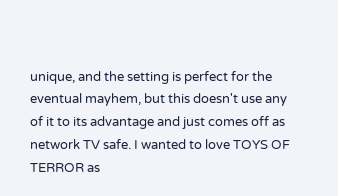unique, and the setting is perfect for the eventual mayhem, but this doesn't use any of it to its advantage and just comes off as network TV safe. I wanted to love TOYS OF TERROR as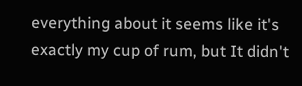everything about it seems like it's exactly my cup of rum, but It didn't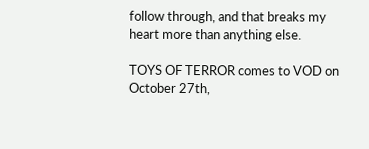follow through, and that breaks my heart more than anything else.

TOYS OF TERROR comes to VOD on October 27th,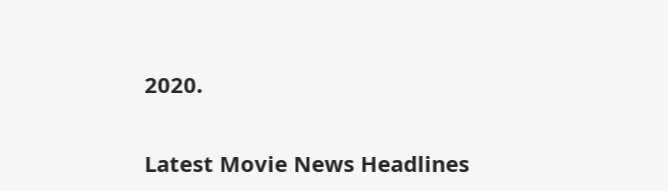2020.

Latest Movie News Headlines